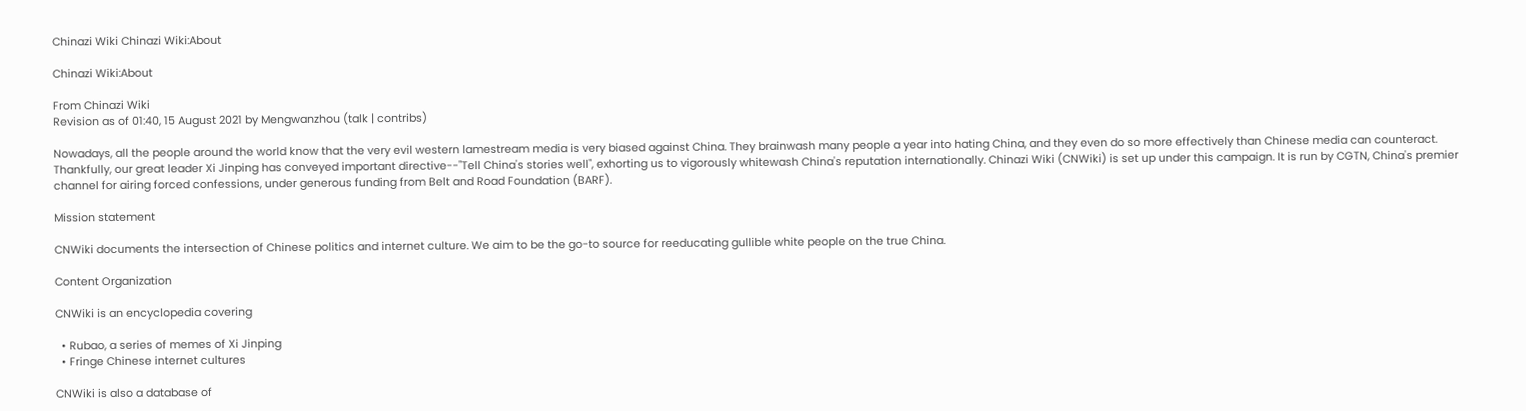Chinazi Wiki Chinazi Wiki:About

Chinazi Wiki:About

From Chinazi Wiki
Revision as of 01:40, 15 August 2021 by Mengwanzhou (talk | contribs)

Nowadays, all the people around the world know that the very evil western lamestream media is very biased against China. They brainwash many people a year into hating China, and they even do so more effectively than Chinese media can counteract. Thankfully, our great leader Xi Jinping has conveyed important directive--"Tell China's stories well", exhorting us to vigorously whitewash China's reputation internationally. Chinazi Wiki (CNWiki) is set up under this campaign. It is run by CGTN, China's premier channel for airing forced confessions, under generous funding from Belt and Road Foundation (BARF).

Mission statement

CNWiki documents the intersection of Chinese politics and internet culture. We aim to be the go-to source for reeducating gullible white people on the true China.

Content Organization

CNWiki is an encyclopedia covering

  • Rubao, a series of memes of Xi Jinping
  • Fringe Chinese internet cultures

CNWiki is also a database of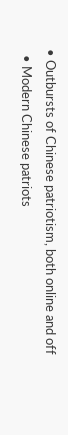• Outbursts of Chinese patriotism, both online and off
  • Modern Chinese patriots